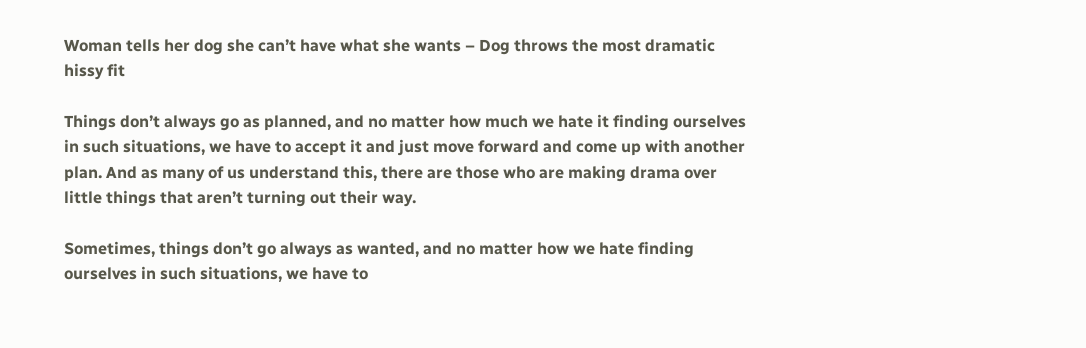Woman tells her dog she can’t have what she wants – Dog throws the most dramatic hissy fit

Things don’t always go as planned, and no matter how much we hate it finding ourselves in such situations, we have to accept it and just move forward and come up with another plan. And as many of us understand this, there are those who are making drama over little things that aren’t turning out their way.

Sometimes, things don’t go always as wanted, and no matter how we hate finding ourselves in such situations, we have to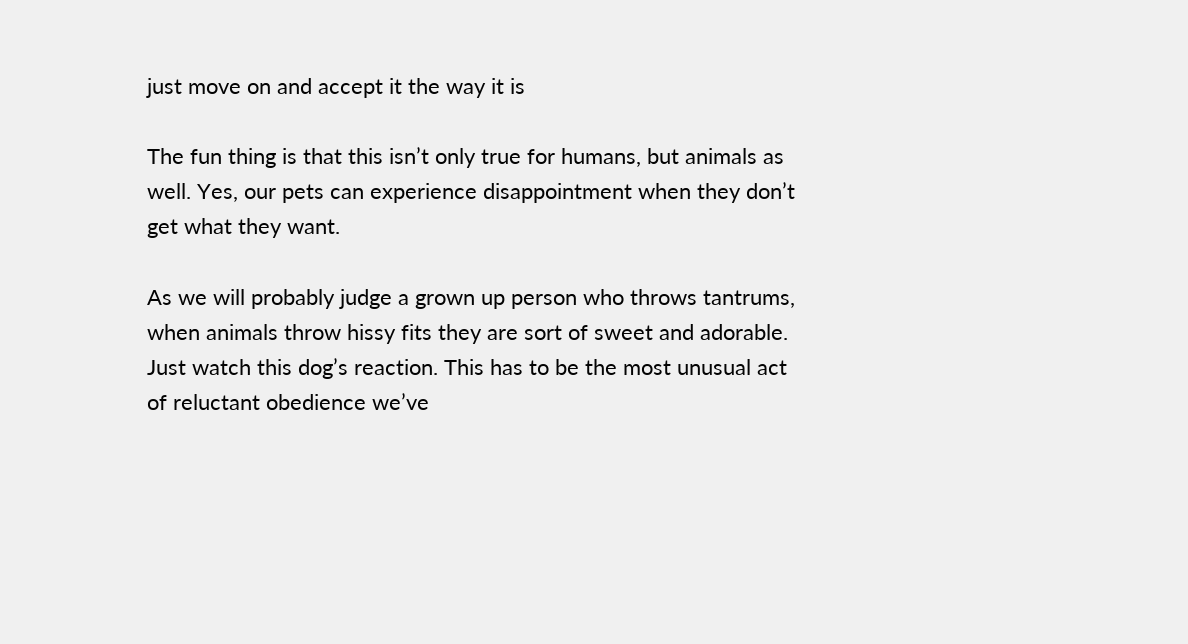just move on and accept it the way it is

The fun thing is that this isn’t only true for humans, but animals as well. Yes, our pets can experience disappointment when they don’t get what they want.

As we will probably judge a grown up person who throws tantrums, when animals throw hissy fits they are sort of sweet and adorable. Just watch this dog’s reaction. This has to be the most unusual act of reluctant obedience we’ve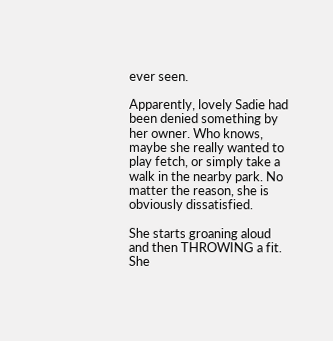ever seen.

Apparently, lovely Sadie had been denied something by her owner. Who knows, maybe she really wanted to play fetch, or simply take a walk in the nearby park. No matter the reason, she is obviously dissatisfied.

She starts groaning aloud and then THROWING a fit. She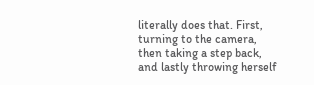literally does that. First, turning to the camera, then taking a step back, and lastly throwing herself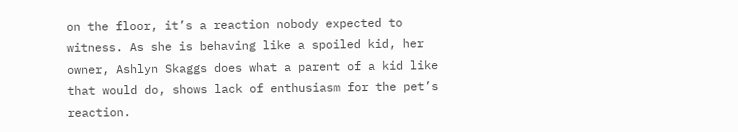on the floor, it’s a reaction nobody expected to witness. As she is behaving like a spoiled kid, her owner, Ashlyn Skaggs does what a parent of a kid like that would do, shows lack of enthusiasm for the pet’s reaction.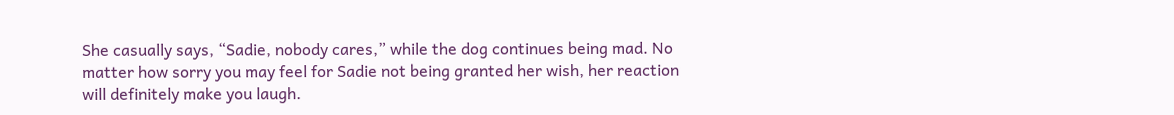She casually says, “Sadie, nobody cares,” while the dog continues being mad. No matter how sorry you may feel for Sadie not being granted her wish, her reaction will definitely make you laugh.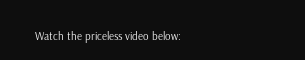Watch the priceless video below: